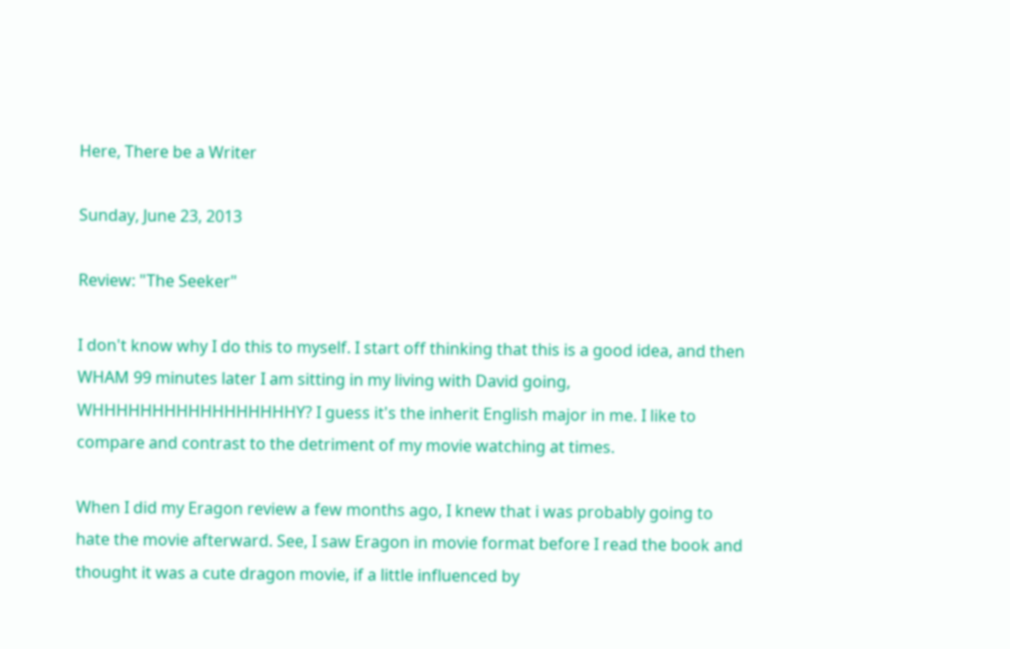Here, There be a Writer

Sunday, June 23, 2013

Review: "The Seeker"

I don't know why I do this to myself. I start off thinking that this is a good idea, and then WHAM 99 minutes later I am sitting in my living with David going, WHHHHHHHHHHHHHHHHHY? I guess it's the inherit English major in me. I like to compare and contrast to the detriment of my movie watching at times.

When I did my Eragon review a few months ago, I knew that i was probably going to hate the movie afterward. See, I saw Eragon in movie format before I read the book and thought it was a cute dragon movie, if a little influenced by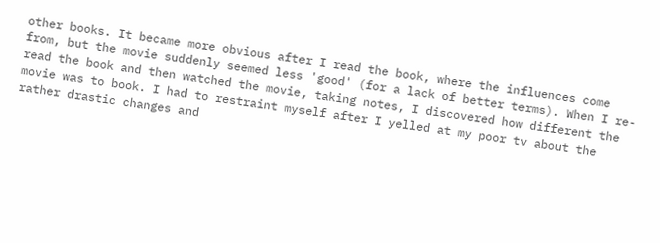other books. It became more obvious after I read the book, where the influences come from, but the movie suddenly seemed less 'good' (for a lack of better terms). When I re-read the book and then watched the movie, taking notes, I discovered how different the movie was to book. I had to restraint myself after I yelled at my poor tv about the rather drastic changes and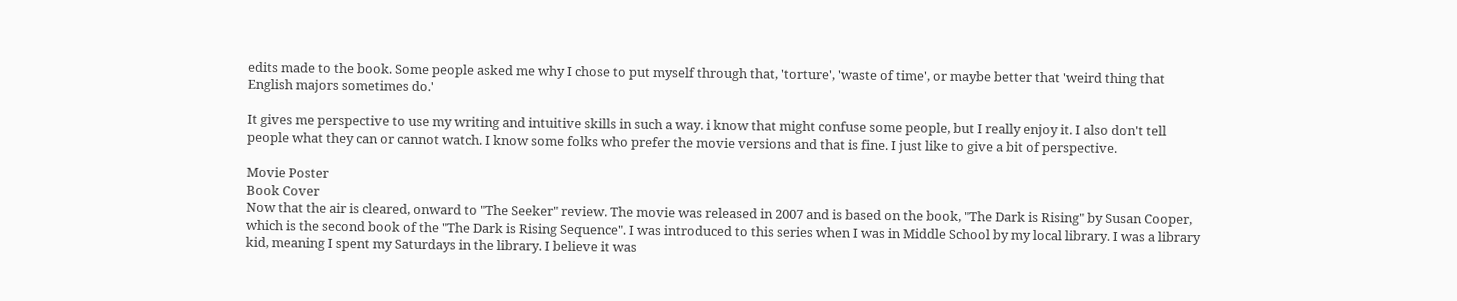edits made to the book. Some people asked me why I chose to put myself through that, 'torture', 'waste of time', or maybe better that 'weird thing that English majors sometimes do.'

It gives me perspective to use my writing and intuitive skills in such a way. i know that might confuse some people, but I really enjoy it. I also don't tell people what they can or cannot watch. I know some folks who prefer the movie versions and that is fine. I just like to give a bit of perspective.

Movie Poster
Book Cover
Now that the air is cleared, onward to "The Seeker" review. The movie was released in 2007 and is based on the book, "The Dark is Rising" by Susan Cooper, which is the second book of the "The Dark is Rising Sequence". I was introduced to this series when I was in Middle School by my local library. I was a library kid, meaning I spent my Saturdays in the library. I believe it was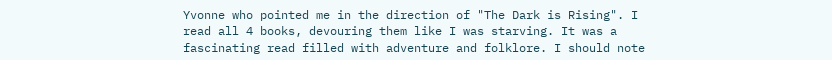Yvonne who pointed me in the direction of "The Dark is Rising". I read all 4 books, devouring them like I was starving. It was a fascinating read filled with adventure and folklore. I should note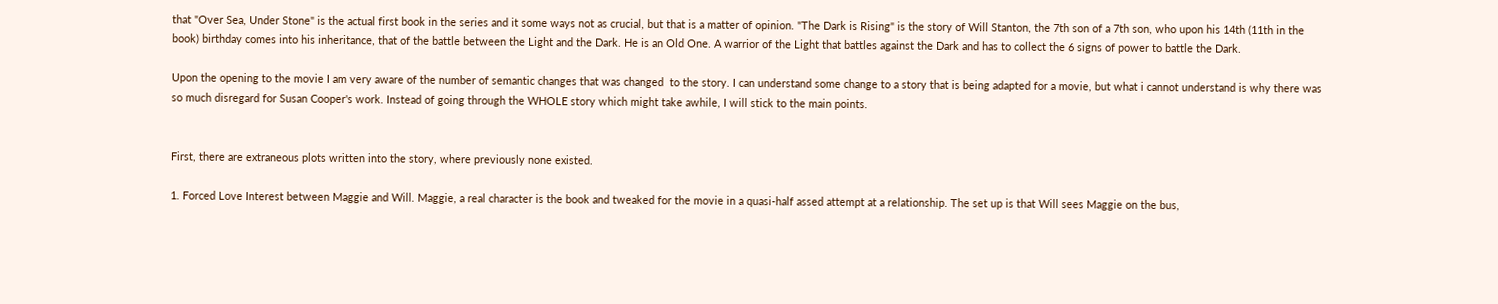that "Over Sea, Under Stone" is the actual first book in the series and it some ways not as crucial, but that is a matter of opinion. "The Dark is Rising" is the story of Will Stanton, the 7th son of a 7th son, who upon his 14th (11th in the book) birthday comes into his inheritance, that of the battle between the Light and the Dark. He is an Old One. A warrior of the Light that battles against the Dark and has to collect the 6 signs of power to battle the Dark.

Upon the opening to the movie I am very aware of the number of semantic changes that was changed  to the story. I can understand some change to a story that is being adapted for a movie, but what i cannot understand is why there was so much disregard for Susan Cooper's work. Instead of going through the WHOLE story which might take awhile, I will stick to the main points.


First, there are extraneous plots written into the story, where previously none existed.

1. Forced Love Interest between Maggie and Will. Maggie, a real character is the book and tweaked for the movie in a quasi-half assed attempt at a relationship. The set up is that Will sees Maggie on the bus,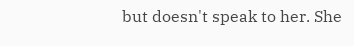but doesn't speak to her. She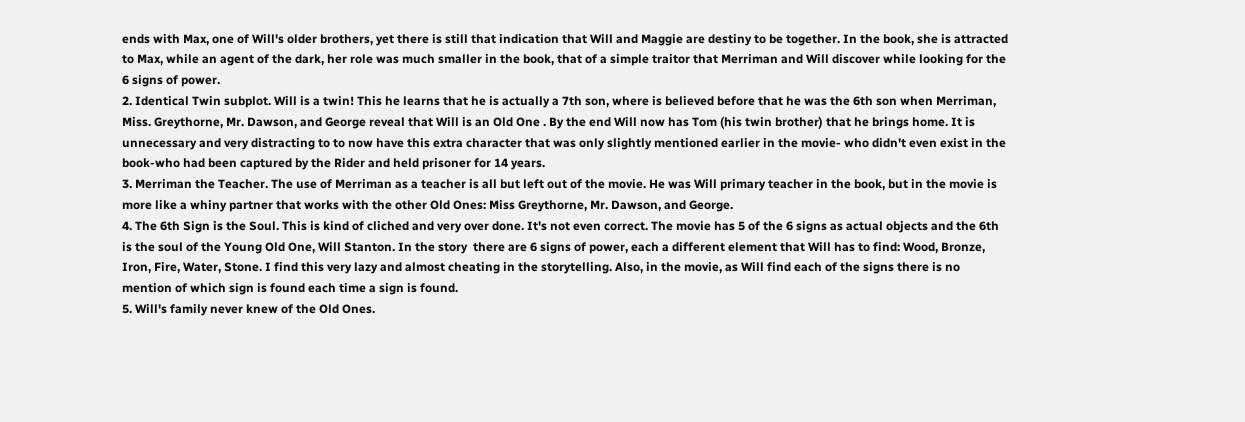ends with Max, one of Will's older brothers, yet there is still that indication that Will and Maggie are destiny to be together. In the book, she is attracted to Max, while an agent of the dark, her role was much smaller in the book, that of a simple traitor that Merriman and Will discover while looking for the 6 signs of power.
2. Identical Twin subplot. Will is a twin! This he learns that he is actually a 7th son, where is believed before that he was the 6th son when Merriman, Miss. Greythorne, Mr. Dawson, and George reveal that Will is an Old One . By the end Will now has Tom (his twin brother) that he brings home. It is unnecessary and very distracting to to now have this extra character that was only slightly mentioned earlier in the movie- who didn't even exist in the book-who had been captured by the Rider and held prisoner for 14 years.
3. Merriman the Teacher. The use of Merriman as a teacher is all but left out of the movie. He was Will primary teacher in the book, but in the movie is more like a whiny partner that works with the other Old Ones: Miss Greythorne, Mr. Dawson, and George.
4. The 6th Sign is the Soul. This is kind of cliched and very over done. It's not even correct. The movie has 5 of the 6 signs as actual objects and the 6th is the soul of the Young Old One, Will Stanton. In the story  there are 6 signs of power, each a different element that Will has to find: Wood, Bronze, Iron, Fire, Water, Stone. I find this very lazy and almost cheating in the storytelling. Also, in the movie, as Will find each of the signs there is no mention of which sign is found each time a sign is found.
5. Will's family never knew of the Old Ones.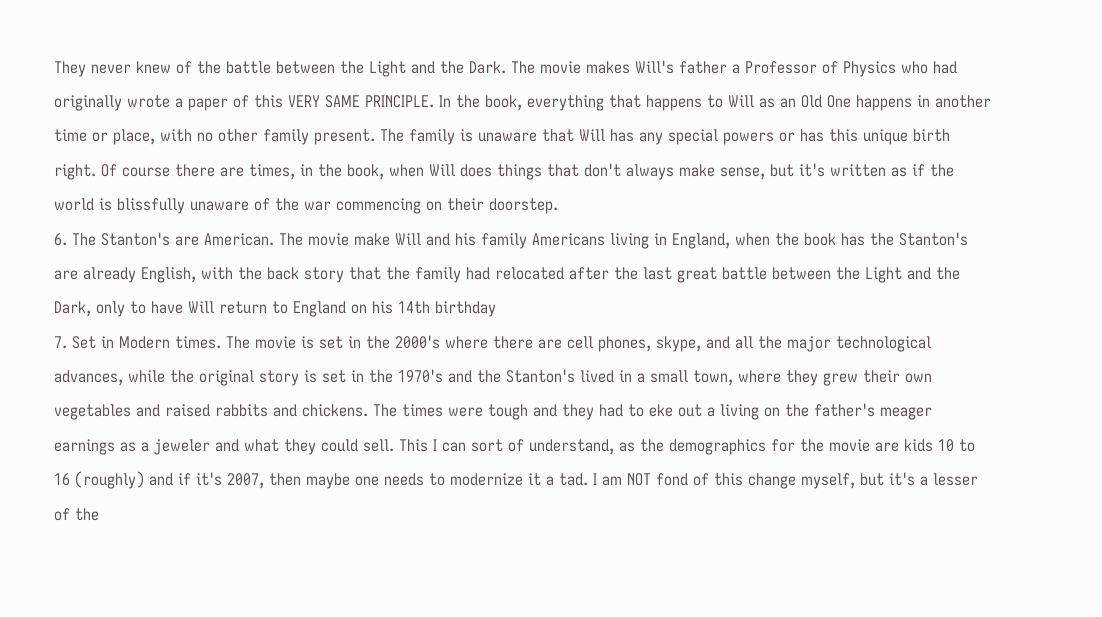They never knew of the battle between the Light and the Dark. The movie makes Will's father a Professor of Physics who had originally wrote a paper of this VERY SAME PRINCIPLE. In the book, everything that happens to Will as an Old One happens in another time or place, with no other family present. The family is unaware that Will has any special powers or has this unique birth right. Of course there are times, in the book, when Will does things that don't always make sense, but it's written as if the world is blissfully unaware of the war commencing on their doorstep.
6. The Stanton's are American. The movie make Will and his family Americans living in England, when the book has the Stanton's are already English, with the back story that the family had relocated after the last great battle between the Light and the Dark, only to have Will return to England on his 14th birthday
7. Set in Modern times. The movie is set in the 2000's where there are cell phones, skype, and all the major technological advances, while the original story is set in the 1970's and the Stanton's lived in a small town, where they grew their own vegetables and raised rabbits and chickens. The times were tough and they had to eke out a living on the father's meager earnings as a jeweler and what they could sell. This I can sort of understand, as the demographics for the movie are kids 10 to 16 (roughly) and if it's 2007, then maybe one needs to modernize it a tad. I am NOT fond of this change myself, but it's a lesser of the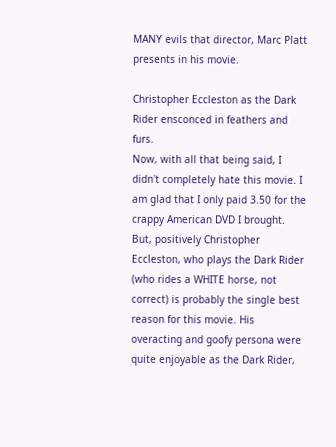MANY evils that director, Marc Platt presents in his movie.

Christopher Eccleston as the Dark Rider ensconced in feathers and furs.
Now, with all that being said, I didn't completely hate this movie. I am glad that I only paid 3.50 for the crappy American DVD I brought. But, positively Christopher Eccleston, who plays the Dark Rider (who rides a WHITE horse, not correct) is probably the single best reason for this movie. His overacting and goofy persona were quite enjoyable as the Dark Rider,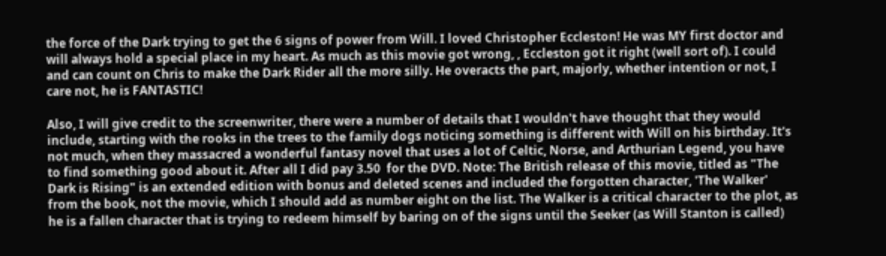the force of the Dark trying to get the 6 signs of power from Will. I loved Christopher Eccleston! He was MY first doctor and will always hold a special place in my heart. As much as this movie got wrong, , Eccleston got it right (well sort of). I could and can count on Chris to make the Dark Rider all the more silly. He overacts the part, majorly, whether intention or not, I care not, he is FANTASTIC!

Also, I will give credit to the screenwriter, there were a number of details that I wouldn't have thought that they would include, starting with the rooks in the trees to the family dogs noticing something is different with Will on his birthday. It's not much, when they massacred a wonderful fantasy novel that uses a lot of Celtic, Norse, and Arthurian Legend, you have to find something good about it. After all I did pay 3.50  for the DVD. Note: The British release of this movie, titled as "The Dark is Rising" is an extended edition with bonus and deleted scenes and included the forgotten character, 'The Walker' from the book, not the movie, which I should add as number eight on the list. The Walker is a critical character to the plot, as he is a fallen character that is trying to redeem himself by baring on of the signs until the Seeker (as Will Stanton is called)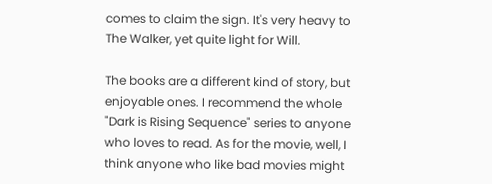comes to claim the sign. It's very heavy to The Walker, yet quite light for Will.

The books are a different kind of story, but enjoyable ones. I recommend the whole "Dark is Rising Sequence" series to anyone who loves to read. As for the movie, well, I think anyone who like bad movies might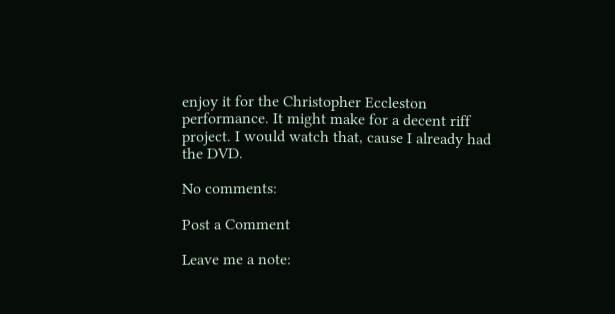enjoy it for the Christopher Eccleston performance. It might make for a decent riff project. I would watch that, cause I already had the DVD.

No comments:

Post a Comment

Leave me a note: